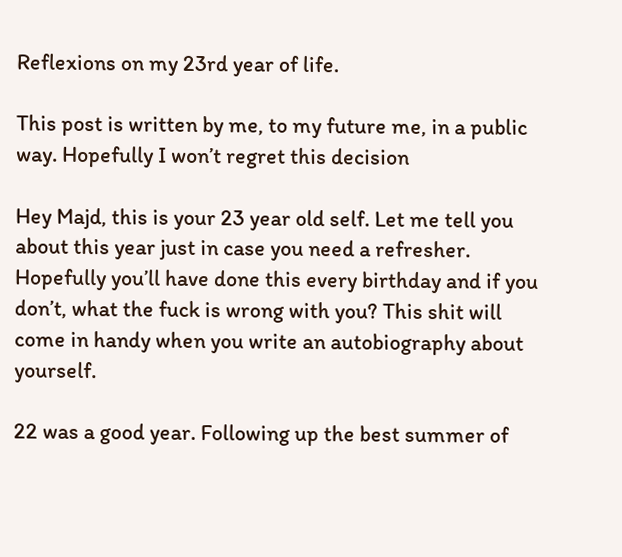Reflexions on my 23rd year of life.

This post is written by me, to my future me, in a public way. Hopefully I won’t regret this decision

Hey Majd, this is your 23 year old self. Let me tell you about this year just in case you need a refresher. Hopefully you’ll have done this every birthday and if you don’t, what the fuck is wrong with you? This shit will come in handy when you write an autobiography about yourself.

22 was a good year. Following up the best summer of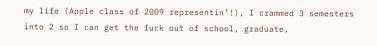my life (Apple class of 2009 representin’!), I crammed 3 semesters into 2 so I can get the fuck out of school, graduate,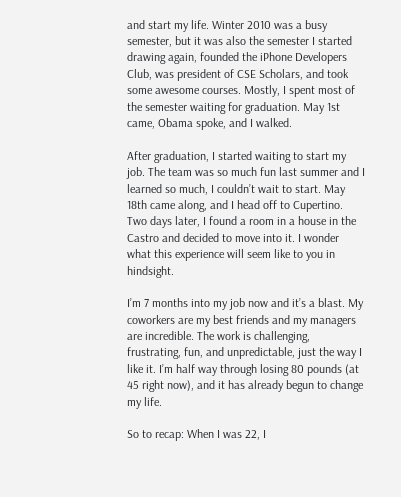and start my life. Winter 2010 was a busy semester, but it was also the semester I started drawing again, founded the iPhone Developers Club, was president of CSE Scholars, and took some awesome courses. Mostly, I spent most of the semester waiting for graduation. May 1st came, Obama spoke, and I walked.

After graduation, I started waiting to start my job. The team was so much fun last summer and I learned so much, I couldn’t wait to start. May 18th came along, and I head off to Cupertino. Two days later, I found a room in a house in the Castro and decided to move into it. I wonder what this experience will seem like to you in hindsight.

I’m 7 months into my job now and it’s a blast. My coworkers are my best friends and my managers are incredible. The work is challenging, frustrating, fun, and unpredictable, just the way I like it. I’m half way through losing 80 pounds (at 45 right now), and it has already begun to change my life.

So to recap: When I was 22, I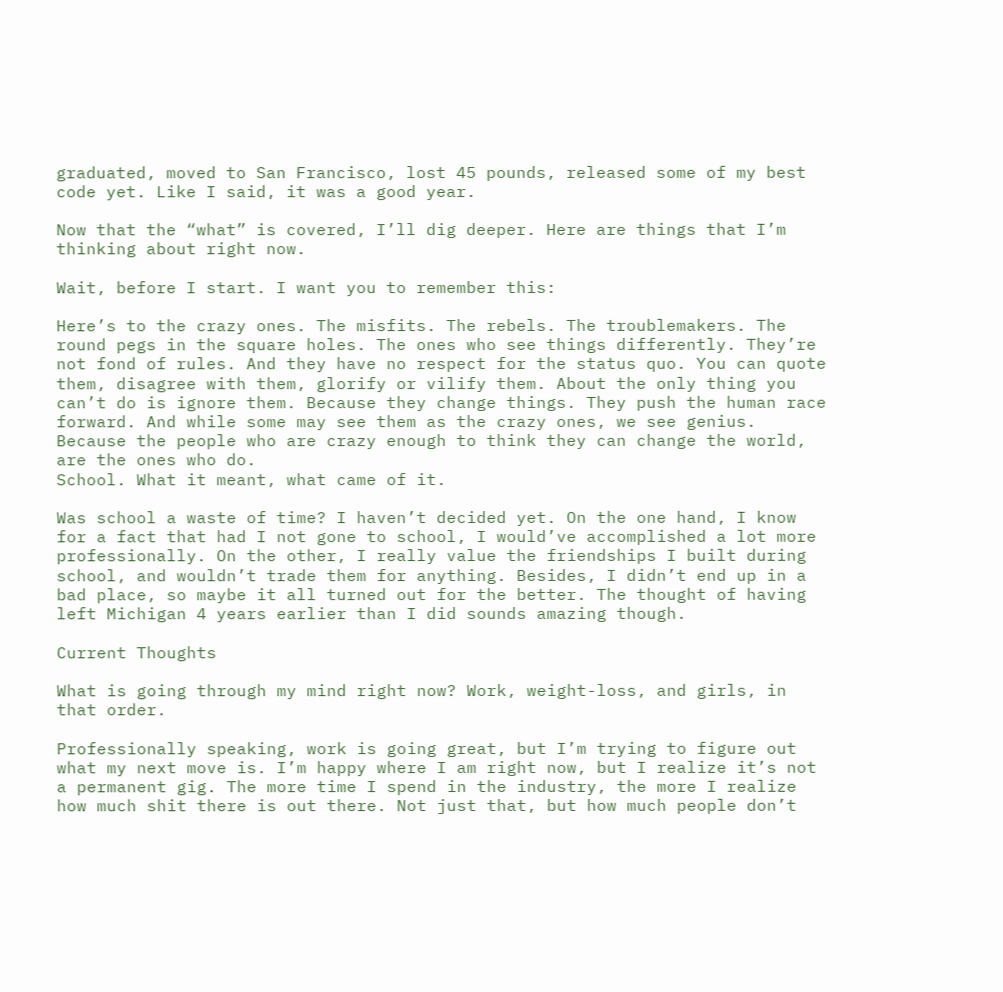graduated, moved to San Francisco, lost 45 pounds, released some of my best code yet. Like I said, it was a good year.

Now that the “what” is covered, I’ll dig deeper. Here are things that I’m thinking about right now.

Wait, before I start. I want you to remember this:

Here’s to the crazy ones. The misfits. The rebels. The troublemakers. The round pegs in the square holes. The ones who see things differently. They’re not fond of rules. And they have no respect for the status quo. You can quote them, disagree with them, glorify or vilify them. About the only thing you can’t do is ignore them. Because they change things. They push the human race forward. And while some may see them as the crazy ones, we see genius. Because the people who are crazy enough to think they can change the world, are the ones who do.
School. What it meant, what came of it.

Was school a waste of time? I haven’t decided yet. On the one hand, I know for a fact that had I not gone to school, I would’ve accomplished a lot more professionally. On the other, I really value the friendships I built during school, and wouldn’t trade them for anything. Besides, I didn’t end up in a bad place, so maybe it all turned out for the better. The thought of having left Michigan 4 years earlier than I did sounds amazing though.

Current Thoughts

What is going through my mind right now? Work, weight-loss, and girls, in that order.

Professionally speaking, work is going great, but I’m trying to figure out what my next move is. I’m happy where I am right now, but I realize it’s not a permanent gig. The more time I spend in the industry, the more I realize how much shit there is out there. Not just that, but how much people don’t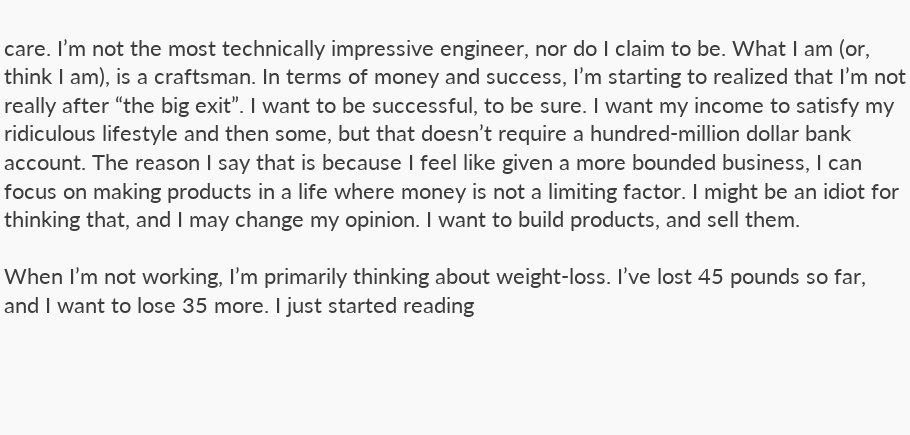care. I’m not the most technically impressive engineer, nor do I claim to be. What I am (or, think I am), is a craftsman. In terms of money and success, I’m starting to realized that I’m not really after “the big exit”. I want to be successful, to be sure. I want my income to satisfy my ridiculous lifestyle and then some, but that doesn’t require a hundred-million dollar bank account. The reason I say that is because I feel like given a more bounded business, I can focus on making products in a life where money is not a limiting factor. I might be an idiot for thinking that, and I may change my opinion. I want to build products, and sell them.

When I’m not working, I’m primarily thinking about weight-loss. I’ve lost 45 pounds so far, and I want to lose 35 more. I just started reading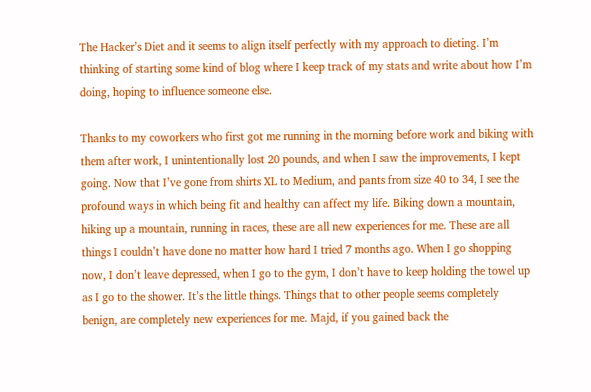The Hacker’s Diet and it seems to align itself perfectly with my approach to dieting. I’m thinking of starting some kind of blog where I keep track of my stats and write about how I’m doing, hoping to influence someone else.

Thanks to my coworkers who first got me running in the morning before work and biking with them after work, I unintentionally lost 20 pounds, and when I saw the improvements, I kept going. Now that I’ve gone from shirts XL to Medium, and pants from size 40 to 34, I see the profound ways in which being fit and healthy can affect my life. Biking down a mountain, hiking up a mountain, running in races, these are all new experiences for me. These are all things I couldn’t have done no matter how hard I tried 7 months ago. When I go shopping now, I don’t leave depressed, when I go to the gym, I don’t have to keep holding the towel up as I go to the shower. It’s the little things. Things that to other people seems completely benign, are completely new experiences for me. Majd, if you gained back the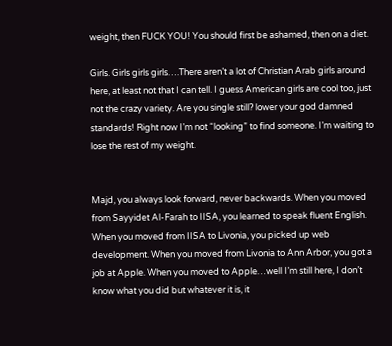weight, then FUCK YOU! You should first be ashamed, then on a diet.

Girls. Girls girls girls….There aren’t a lot of Christian Arab girls around here, at least not that I can tell. I guess American girls are cool too, just not the crazy variety. Are you single still? lower your god damned standards! Right now I’m not “looking” to find someone. I’m waiting to lose the rest of my weight.


Majd, you always look forward, never backwards. When you moved from Sayyidet Al-Farah to IISA, you learned to speak fluent English. When you moved from IISA to Livonia, you picked up web development. When you moved from Livonia to Ann Arbor, you got a job at Apple. When you moved to Apple…well I’m still here, I don’t know what you did but whatever it is, it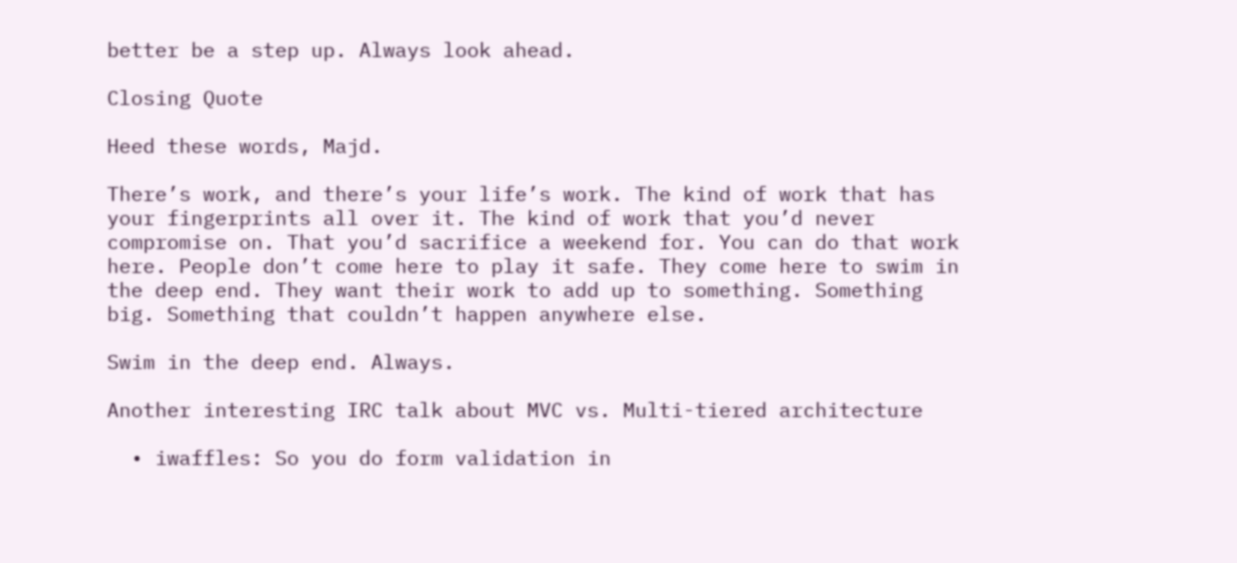better be a step up. Always look ahead.

Closing Quote

Heed these words, Majd.

There’s work, and there’s your life’s work. The kind of work that has your fingerprints all over it. The kind of work that you’d never compromise on. That you’d sacrifice a weekend for. You can do that work here. People don’t come here to play it safe. They come here to swim in the deep end. They want their work to add up to something. Something big. Something that couldn’t happen anywhere else.

Swim in the deep end. Always.

Another interesting IRC talk about MVC vs. Multi-tiered architecture

  • iwaffles: So you do form validation in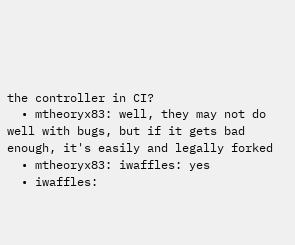the controller in CI?
  • mtheoryx83: well, they may not do well with bugs, but if it gets bad enough, it's easily and legally forked
  • mtheoryx83: iwaffles: yes
  • iwaffles: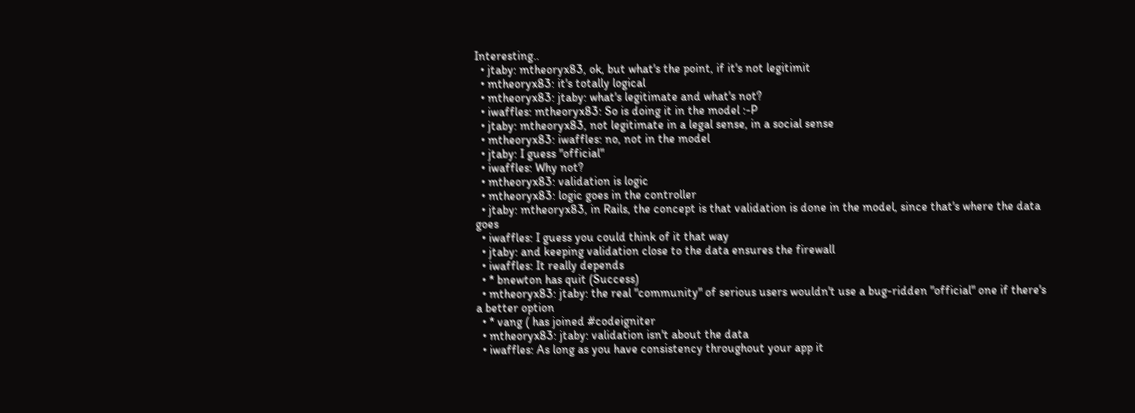Interesting..
  • jtaby: mtheoryx83, ok, but what's the point, if it's not legitimit
  • mtheoryx83: it's totally logical
  • mtheoryx83: jtaby: what's legitimate and what's not?
  • iwaffles: mtheoryx83: So is doing it in the model :-P
  • jtaby: mtheoryx83, not legitimate in a legal sense, in a social sense
  • mtheoryx83: iwaffles: no, not in the model
  • jtaby: I guess "official"
  • iwaffles: Why not?
  • mtheoryx83: validation is logic
  • mtheoryx83: logic goes in the controller
  • jtaby: mtheoryx83, in Rails, the concept is that validation is done in the model, since that's where the data goes
  • iwaffles: I guess you could think of it that way
  • jtaby: and keeping validation close to the data ensures the firewall
  • iwaffles: It really depends
  • * bnewton has quit (Success)
  • mtheoryx83: jtaby: the real "community" of serious users wouldn't use a bug-ridden "official" one if there's a better option
  • * vang ( has joined #codeigniter
  • mtheoryx83: jtaby: validation isn't about the data
  • iwaffles: As long as you have consistency throughout your app it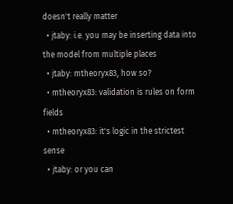doesn't really matter
  • jtaby: i.e. you may be inserting data into the model from multiple places
  • jtaby: mtheoryx83, how so?
  • mtheoryx83: validation is rules on form fields
  • mtheoryx83: it's logic in the strictest sense
  • jtaby: or you can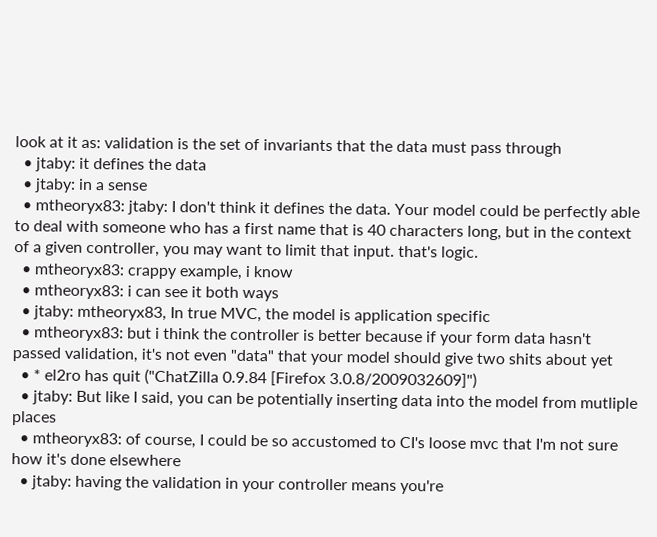look at it as: validation is the set of invariants that the data must pass through
  • jtaby: it defines the data
  • jtaby: in a sense
  • mtheoryx83: jtaby: I don't think it defines the data. Your model could be perfectly able to deal with someone who has a first name that is 40 characters long, but in the context of a given controller, you may want to limit that input. that's logic.
  • mtheoryx83: crappy example, i know
  • mtheoryx83: i can see it both ways
  • jtaby: mtheoryx83, In true MVC, the model is application specific
  • mtheoryx83: but i think the controller is better because if your form data hasn't passed validation, it's not even "data" that your model should give two shits about yet
  • * el2ro has quit ("ChatZilla 0.9.84 [Firefox 3.0.8/2009032609]")
  • jtaby: But like I said, you can be potentially inserting data into the model from mutliple places
  • mtheoryx83: of course, I could be so accustomed to CI's loose mvc that I'm not sure how it's done elsewhere
  • jtaby: having the validation in your controller means you're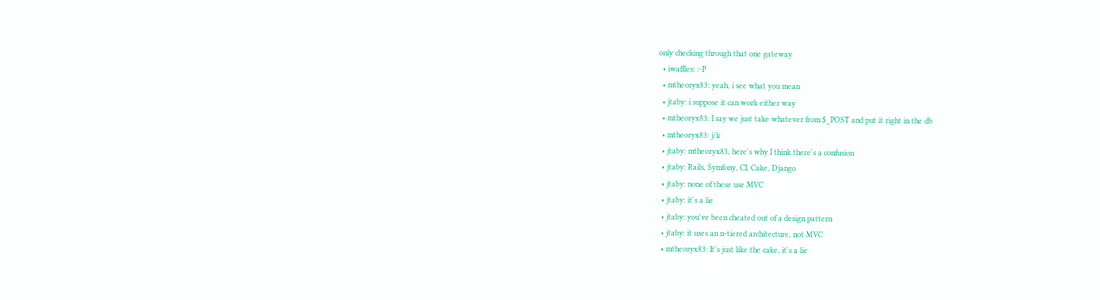only checking through that one gateway
  • iwaffles: :-P
  • mtheoryx83: yeah, i see what you mean
  • jtaby: i suppose it can work either way
  • mtheoryx83: I say we just take whatever from $_POST and put it right in the db
  • mtheoryx83: j/k
  • jtaby: mtheoryx83, here's why I think there's a confusion
  • jtaby: Rails, Symfony, CI, Cake, Django
  • jtaby: none of these use MVC
  • jtaby: it's a lie
  • jtaby: you've been cheated out of a design pattern
  • jtaby: it uses an n-tiered architecture, not MVC
  • mtheoryx83: It's just like the cake, it's a lie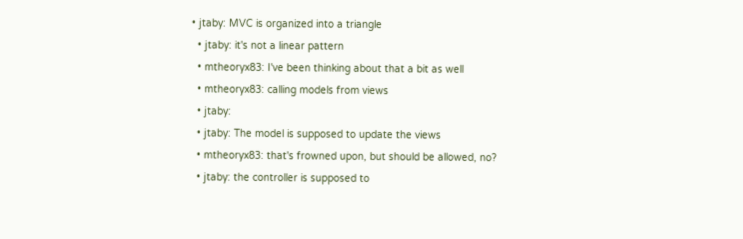• jtaby: MVC is organized into a triangle
  • jtaby: it's not a linear pattern
  • mtheoryx83: I've been thinking about that a bit as well
  • mtheoryx83: calling models from views
  • jtaby:
  • jtaby: The model is supposed to update the views
  • mtheoryx83: that's frowned upon, but should be allowed, no?
  • jtaby: the controller is supposed to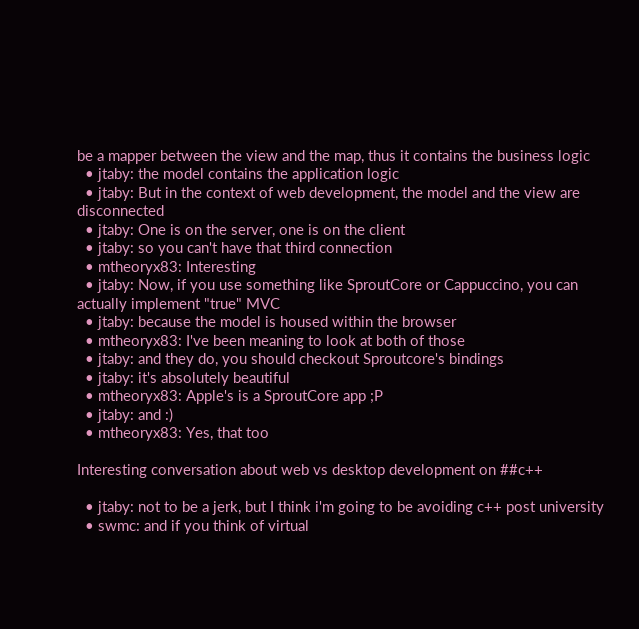be a mapper between the view and the map, thus it contains the business logic
  • jtaby: the model contains the application logic
  • jtaby: But in the context of web development, the model and the view are disconnected
  • jtaby: One is on the server, one is on the client
  • jtaby: so you can't have that third connection
  • mtheoryx83: Interesting
  • jtaby: Now, if you use something like SproutCore or Cappuccino, you can actually implement "true" MVC
  • jtaby: because the model is housed within the browser
  • mtheoryx83: I've been meaning to look at both of those
  • jtaby: and they do, you should checkout Sproutcore's bindings
  • jtaby: it's absolutely beautiful
  • mtheoryx83: Apple's is a SproutCore app ;P
  • jtaby: and :)
  • mtheoryx83: Yes, that too

Interesting conversation about web vs desktop development on ##c++

  • jtaby: not to be a jerk, but I think i'm going to be avoiding c++ post university
  • swmc: and if you think of virtual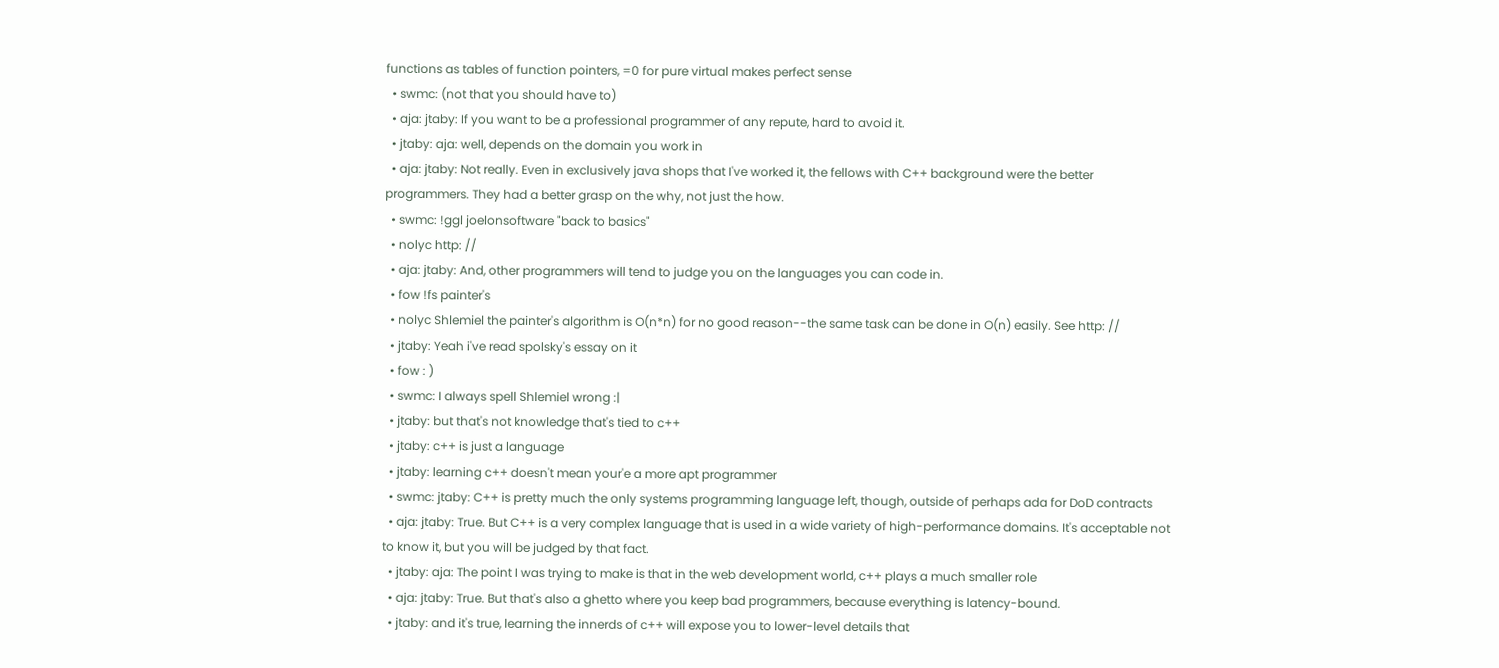functions as tables of function pointers, =0 for pure virtual makes perfect sense
  • swmc: (not that you should have to)
  • aja: jtaby: If you want to be a professional programmer of any repute, hard to avoid it.
  • jtaby: aja: well, depends on the domain you work in
  • aja: jtaby: Not really. Even in exclusively java shops that I've worked it, the fellows with C++ background were the better programmers. They had a better grasp on the why, not just the how.
  • swmc: !ggl joelonsoftware "back to basics"
  • nolyc http: //
  • aja: jtaby: And, other programmers will tend to judge you on the languages you can code in.
  • fow !fs painter's
  • nolyc Shlemiel the painter's algorithm is O(n*n) for no good reason--the same task can be done in O(n) easily. See http: //
  • jtaby: Yeah i've read spolsky's essay on it
  • fow : )
  • swmc: I always spell Shlemiel wrong :|
  • jtaby: but that's not knowledge that's tied to c++
  • jtaby: c++ is just a language
  • jtaby: learning c++ doesn't mean your'e a more apt programmer
  • swmc: jtaby: C++ is pretty much the only systems programming language left, though, outside of perhaps ada for DoD contracts
  • aja: jtaby: True. But C++ is a very complex language that is used in a wide variety of high-performance domains. It's acceptable not to know it, but you will be judged by that fact.
  • jtaby: aja: The point I was trying to make is that in the web development world, c++ plays a much smaller role
  • aja: jtaby: True. But that's also a ghetto where you keep bad programmers, because everything is latency-bound.
  • jtaby: and it's true, learning the innerds of c++ will expose you to lower-level details that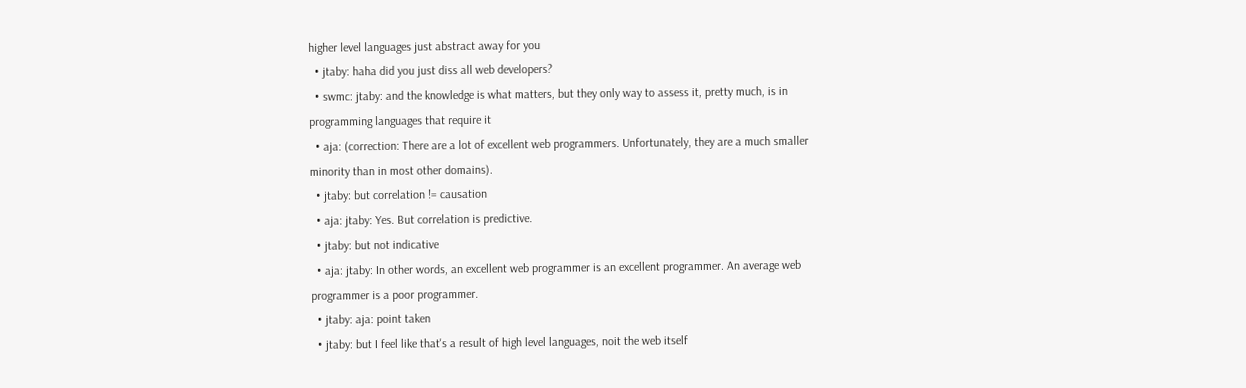higher level languages just abstract away for you
  • jtaby: haha did you just diss all web developers?
  • swmc: jtaby: and the knowledge is what matters, but they only way to assess it, pretty much, is in programming languages that require it
  • aja: (correction: There are a lot of excellent web programmers. Unfortunately, they are a much smaller minority than in most other domains).
  • jtaby: but correlation != causation
  • aja: jtaby: Yes. But correlation is predictive.
  • jtaby: but not indicative
  • aja: jtaby: In other words, an excellent web programmer is an excellent programmer. An average web programmer is a poor programmer.
  • jtaby: aja: point taken
  • jtaby: but I feel like that's a result of high level languages, noit the web itself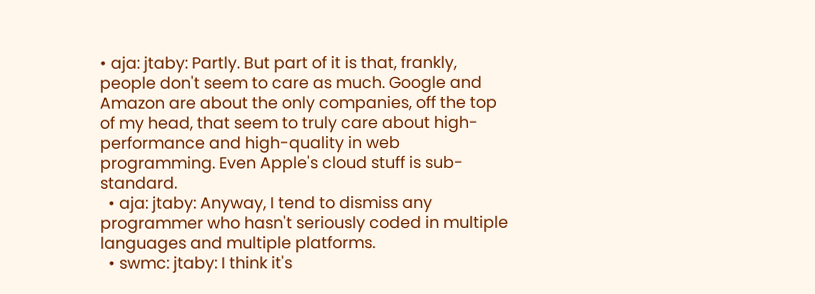• aja: jtaby: Partly. But part of it is that, frankly, people don't seem to care as much. Google and Amazon are about the only companies, off the top of my head, that seem to truly care about high-performance and high-quality in web programming. Even Apple's cloud stuff is sub-standard.
  • aja: jtaby: Anyway, I tend to dismiss any programmer who hasn't seriously coded in multiple languages and multiple platforms.
  • swmc: jtaby: I think it's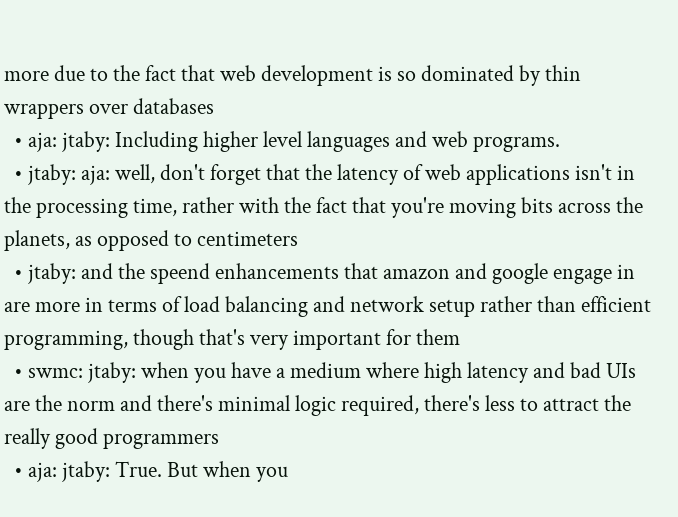more due to the fact that web development is so dominated by thin wrappers over databases
  • aja: jtaby: Including higher level languages and web programs.
  • jtaby: aja: well, don't forget that the latency of web applications isn't in the processing time, rather with the fact that you're moving bits across the planets, as opposed to centimeters
  • jtaby: and the speend enhancements that amazon and google engage in are more in terms of load balancing and network setup rather than efficient programming, though that's very important for them
  • swmc: jtaby: when you have a medium where high latency and bad UIs are the norm and there's minimal logic required, there's less to attract the really good programmers
  • aja: jtaby: True. But when you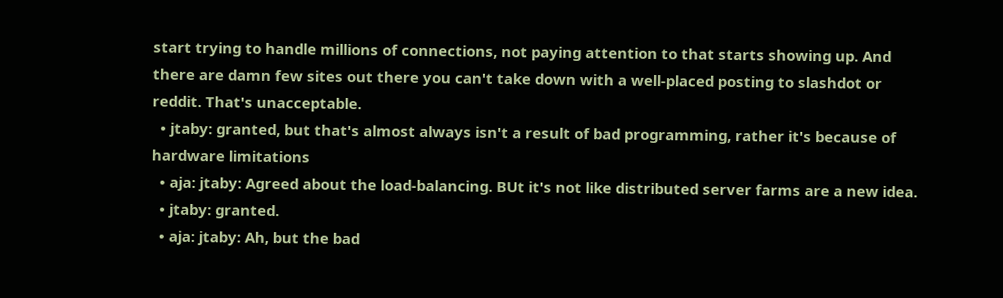start trying to handle millions of connections, not paying attention to that starts showing up. And there are damn few sites out there you can't take down with a well-placed posting to slashdot or reddit. That's unacceptable.
  • jtaby: granted, but that's almost always isn't a result of bad programming, rather it's because of hardware limitations
  • aja: jtaby: Agreed about the load-balancing. BUt it's not like distributed server farms are a new idea.
  • jtaby: granted.
  • aja: jtaby: Ah, but the bad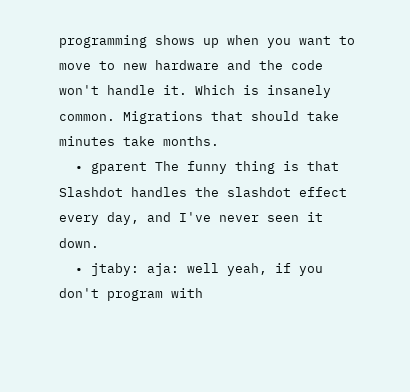programming shows up when you want to move to new hardware and the code won't handle it. Which is insanely common. Migrations that should take minutes take months.
  • gparent The funny thing is that Slashdot handles the slashdot effect every day, and I've never seen it down.
  • jtaby: aja: well yeah, if you don't program with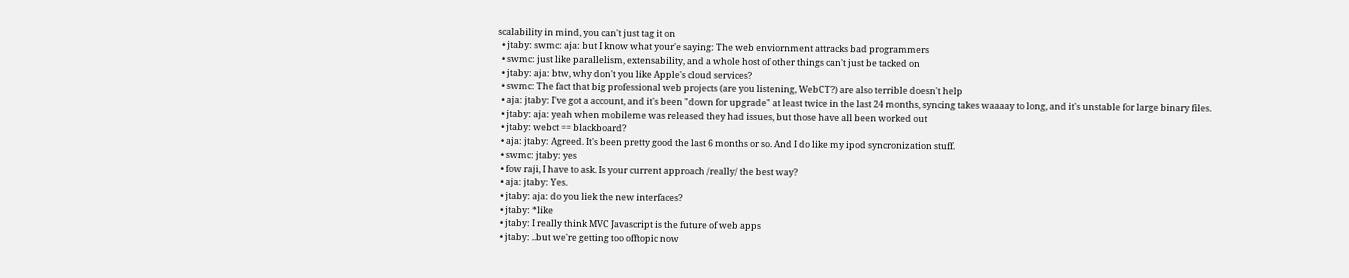scalability in mind, you can't just tag it on
  • jtaby: swmc: aja: but I know what your'e saying: The web enviornment attracks bad programmers
  • swmc: just like parallelism, extensability, and a whole host of other things can't just be tacked on
  • jtaby: aja: btw, why don't you like Apple's cloud services?
  • swmc: The fact that big professional web projects (are you listening, WebCT?) are also terrible doesn't help
  • aja: jtaby: I've got a account, and it's been "down for upgrade" at least twice in the last 24 months, syncing takes waaaay to long, and it's unstable for large binary files.
  • jtaby: aja: yeah when mobileme was released they had issues, but those have all been worked out
  • jtaby: webct == blackboard?
  • aja: jtaby: Agreed. It's been pretty good the last 6 months or so. And I do like my ipod syncronization stuff.
  • swmc: jtaby: yes
  • fow raji, I have to ask. Is your current approach /really/ the best way?
  • aja: jtaby: Yes.
  • jtaby: aja: do you liek the new interfaces?
  • jtaby: *like
  • jtaby: I really think MVC Javascript is the future of web apps
  • jtaby: ..but we're getting too offtopic now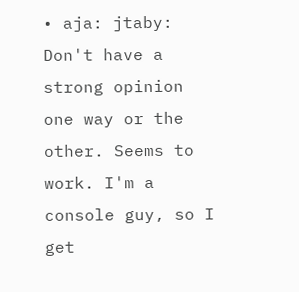• aja: jtaby: Don't have a strong opinion one way or the other. Seems to work. I'm a console guy, so I get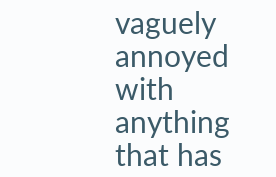vaguely annoyed with anything that has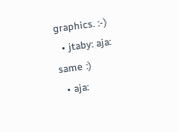graphics. :-)
  • jtaby: aja: same :)
  • aja: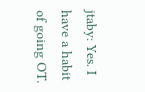jtaby: Yes. I have a habit of going OT.